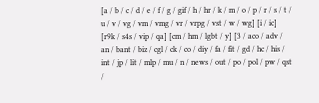[a / b / c / d / e / f / g / gif / h / hr / k / m / o / p / r / s / t / u / v / vg / vm / vmg / vr / vrpg / vst / w / wg] [i / ic] [r9k / s4s / vip / qa] [cm / hm / lgbt / y] [3 / aco / adv / an / bant / biz / cgl / ck / co / diy / fa / fit / gd / hc / his / int / jp / lit / mlp / mu / n / news / out / po / pol / pw / qst /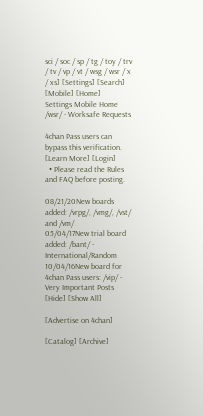sci / soc / sp / tg / toy / trv / tv / vp / vt / wsg / wsr / x / xs] [Settings] [Search] [Mobile] [Home]
Settings Mobile Home
/wsr/ - Worksafe Requests

4chan Pass users can bypass this verification. [Learn More] [Login]
  • Please read the Rules and FAQ before posting.

08/21/20New boards added: /vrpg/, /vmg/, /vst/ and /vm/
05/04/17New trial board added: /bant/ - International/Random
10/04/16New board for 4chan Pass users: /vip/ - Very Important Posts
[Hide] [Show All]

[Advertise on 4chan]

[Catalog] [Archive]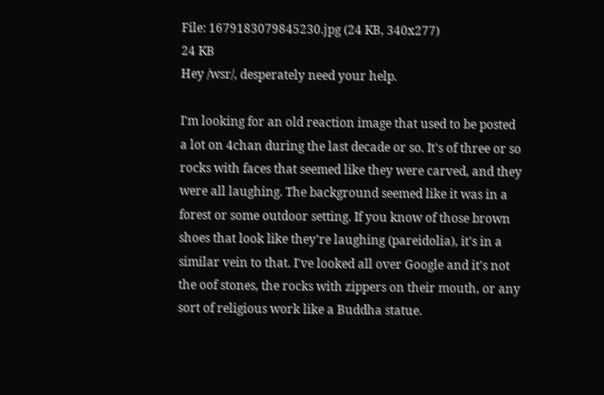File: 1679183079845230.jpg (24 KB, 340x277)
24 KB
Hey /wsr/, desperately need your help.

I'm looking for an old reaction image that used to be posted a lot on 4chan during the last decade or so. It's of three or so rocks with faces that seemed like they were carved, and they were all laughing. The background seemed like it was in a forest or some outdoor setting. If you know of those brown shoes that look like they're laughing (pareidolia), it's in a similar vein to that. I've looked all over Google and it's not the oof stones, the rocks with zippers on their mouth, or any sort of religious work like a Buddha statue.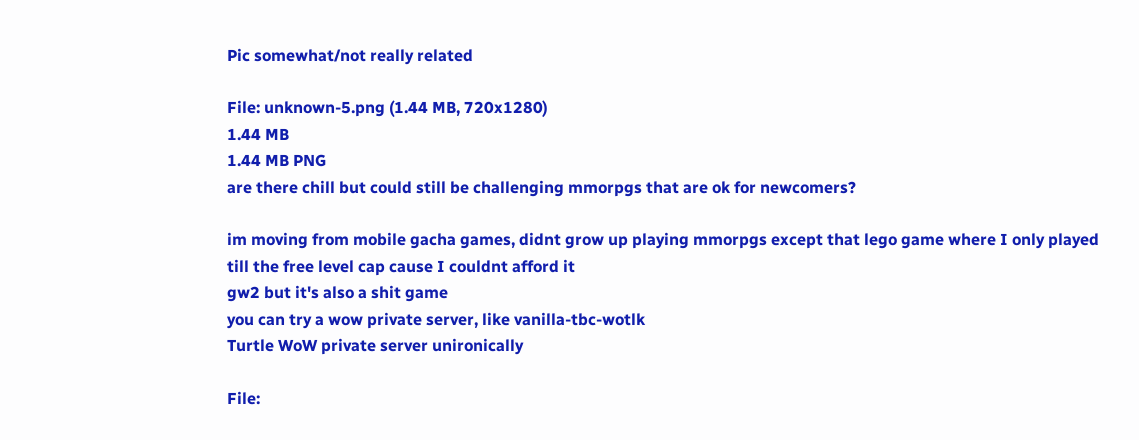Pic somewhat/not really related

File: unknown-5.png (1.44 MB, 720x1280)
1.44 MB
1.44 MB PNG
are there chill but could still be challenging mmorpgs that are ok for newcomers?

im moving from mobile gacha games, didnt grow up playing mmorpgs except that lego game where I only played till the free level cap cause I couldnt afford it
gw2 but it's also a shit game
you can try a wow private server, like vanilla-tbc-wotlk
Turtle WoW private server unironically

File: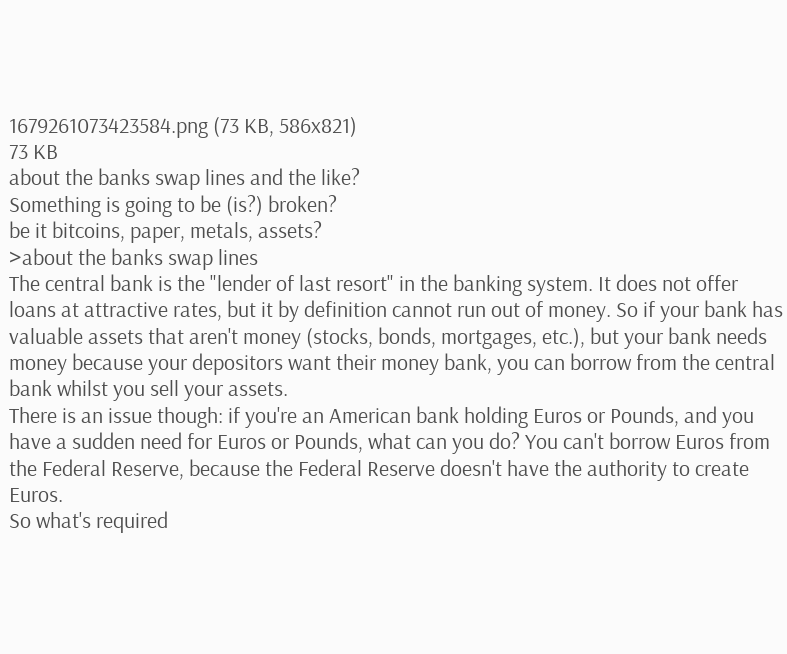1679261073423584.png (73 KB, 586x821)
73 KB
about the banks swap lines and the like?
Something is going to be (is?) broken?
be it bitcoins, paper, metals, assets?
>about the banks swap lines
The central bank is the "lender of last resort" in the banking system. It does not offer loans at attractive rates, but it by definition cannot run out of money. So if your bank has valuable assets that aren't money (stocks, bonds, mortgages, etc.), but your bank needs money because your depositors want their money bank, you can borrow from the central bank whilst you sell your assets.
There is an issue though: if you're an American bank holding Euros or Pounds, and you have a sudden need for Euros or Pounds, what can you do? You can't borrow Euros from the Federal Reserve, because the Federal Reserve doesn't have the authority to create Euros.
So what's required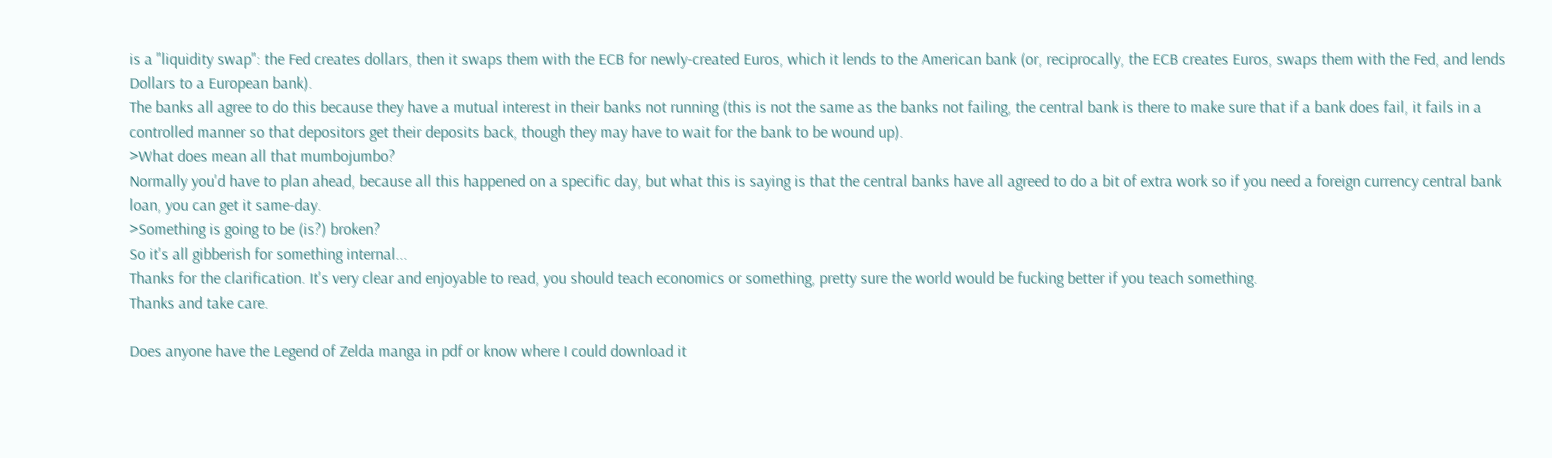is a "liquidity swap": the Fed creates dollars, then it swaps them with the ECB for newly-created Euros, which it lends to the American bank (or, reciprocally, the ECB creates Euros, swaps them with the Fed, and lends Dollars to a European bank).
The banks all agree to do this because they have a mutual interest in their banks not running (this is not the same as the banks not failing, the central bank is there to make sure that if a bank does fail, it fails in a controlled manner so that depositors get their deposits back, though they may have to wait for the bank to be wound up).
>What does mean all that mumbojumbo?
Normally you'd have to plan ahead, because all this happened on a specific day, but what this is saying is that the central banks have all agreed to do a bit of extra work so if you need a foreign currency central bank loan, you can get it same-day.
>Something is going to be (is?) broken?
So it's all gibberish for something internal...
Thanks for the clarification. It's very clear and enjoyable to read, you should teach economics or something, pretty sure the world would be fucking better if you teach something.
Thanks and take care.

Does anyone have the Legend of Zelda manga in pdf or know where I could download it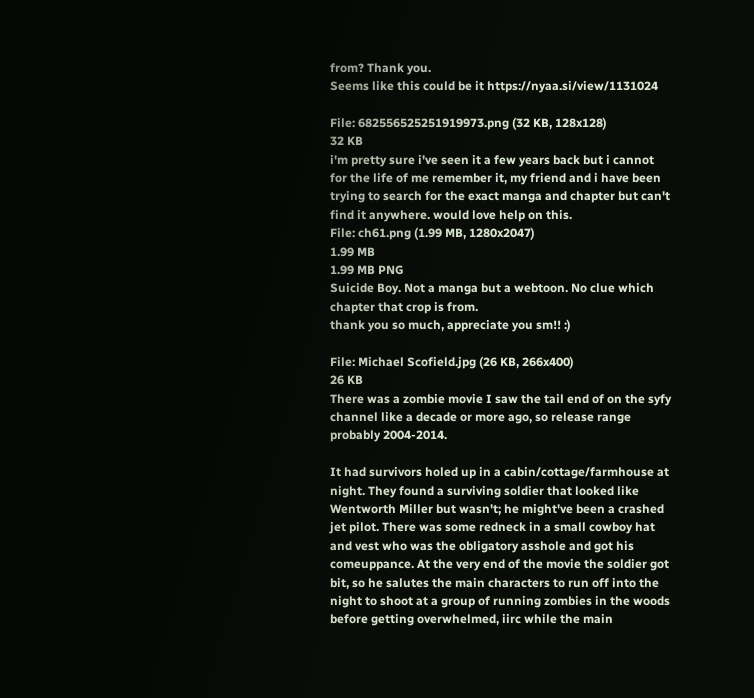from? Thank you.
Seems like this could be it https://nyaa.si/view/1131024

File: 682556525251919973.png (32 KB, 128x128)
32 KB
i'm pretty sure i've seen it a few years back but i cannot for the life of me remember it, my friend and i have been trying to search for the exact manga and chapter but can't find it anywhere. would love help on this.
File: ch61.png (1.99 MB, 1280x2047)
1.99 MB
1.99 MB PNG
Suicide Boy. Not a manga but a webtoon. No clue which chapter that crop is from.
thank you so much, appreciate you sm!! :)

File: Michael Scofield.jpg (26 KB, 266x400)
26 KB
There was a zombie movie I saw the tail end of on the syfy channel like a decade or more ago, so release range probably 2004-2014.

It had survivors holed up in a cabin/cottage/farmhouse at night. They found a surviving soldier that looked like Wentworth Miller but wasn't; he might've been a crashed jet pilot. There was some redneck in a small cowboy hat and vest who was the obligatory asshole and got his comeuppance. At the very end of the movie the soldier got bit, so he salutes the main characters to run off into the night to shoot at a group of running zombies in the woods before getting overwhelmed, iirc while the main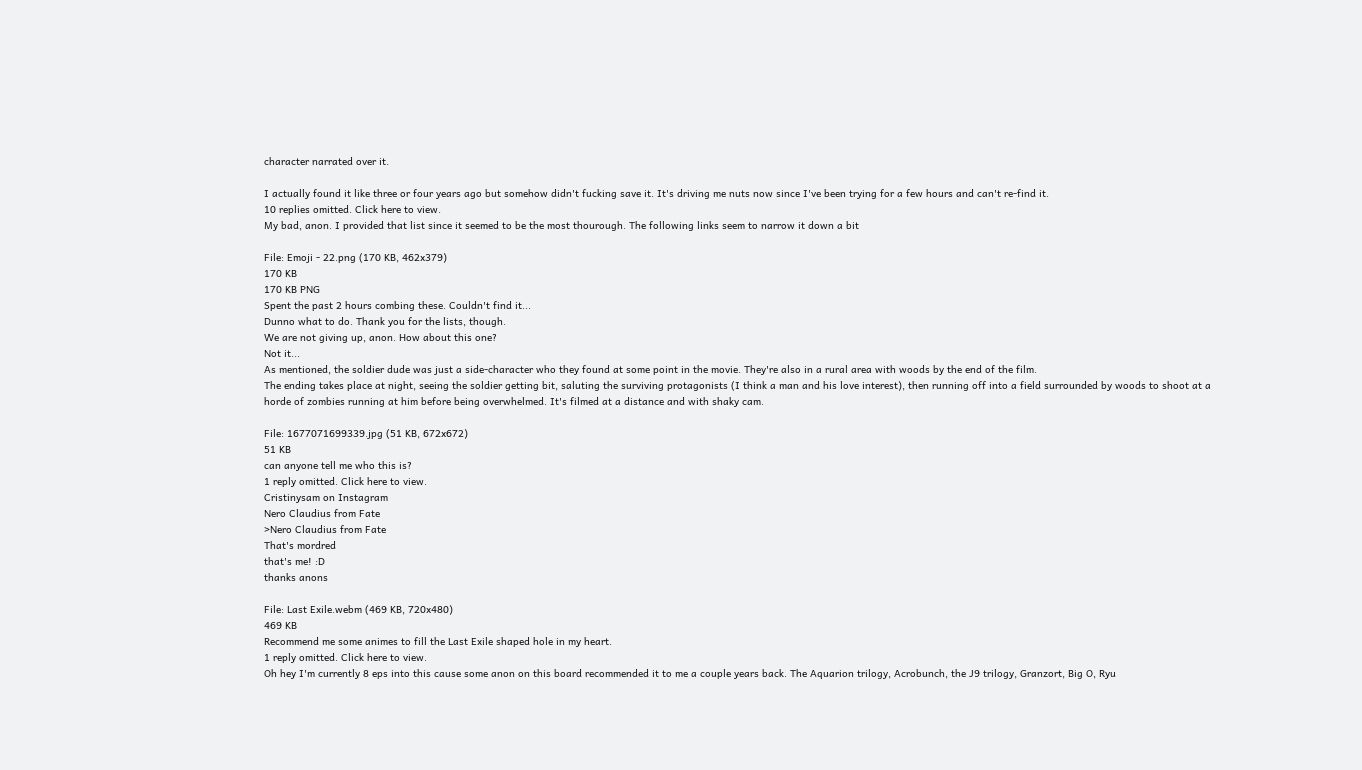character narrated over it.

I actually found it like three or four years ago but somehow didn't fucking save it. It's driving me nuts now since I've been trying for a few hours and can't re-find it.
10 replies omitted. Click here to view.
My bad, anon. I provided that list since it seemed to be the most thourough. The following links seem to narrow it down a bit

File: Emoji - 22.png (170 KB, 462x379)
170 KB
170 KB PNG
Spent the past 2 hours combing these. Couldn't find it...
Dunno what to do. Thank you for the lists, though.
We are not giving up, anon. How about this one?
Not it...
As mentioned, the soldier dude was just a side-character who they found at some point in the movie. They're also in a rural area with woods by the end of the film.
The ending takes place at night, seeing the soldier getting bit, saluting the surviving protagonists (I think a man and his love interest), then running off into a field surrounded by woods to shoot at a horde of zombies running at him before being overwhelmed. It's filmed at a distance and with shaky cam.

File: 1677071699339.jpg (51 KB, 672x672)
51 KB
can anyone tell me who this is?
1 reply omitted. Click here to view.
Cristinysam on Instagram
Nero Claudius from Fate
>Nero Claudius from Fate
That's mordred
that's me! :D
thanks anons

File: Last Exile.webm (469 KB, 720x480)
469 KB
Recommend me some animes to fill the Last Exile shaped hole in my heart.
1 reply omitted. Click here to view.
Oh hey I'm currently 8 eps into this cause some anon on this board recommended it to me a couple years back. The Aquarion trilogy, Acrobunch, the J9 trilogy, Granzort, Big O, Ryu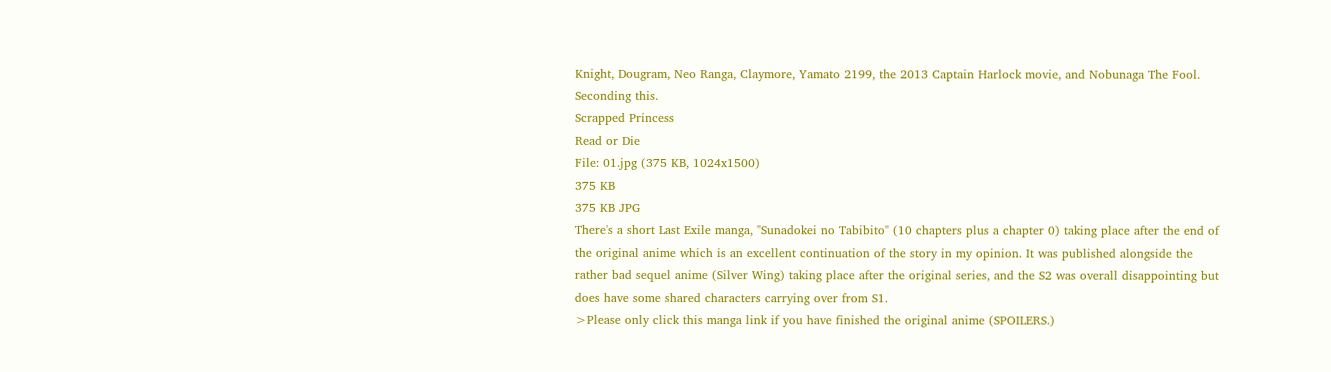Knight, Dougram, Neo Ranga, Claymore, Yamato 2199, the 2013 Captain Harlock movie, and Nobunaga The Fool.
Seconding this.
Scrapped Princess
Read or Die
File: 01.jpg (375 KB, 1024x1500)
375 KB
375 KB JPG
There's a short Last Exile manga, "Sunadokei no Tabibito" (10 chapters plus a chapter 0) taking place after the end of the original anime which is an excellent continuation of the story in my opinion. It was published alongside the rather bad sequel anime (Silver Wing) taking place after the original series, and the S2 was overall disappointing but does have some shared characters carrying over from S1.
>Please only click this manga link if you have finished the original anime (SPOILERS.)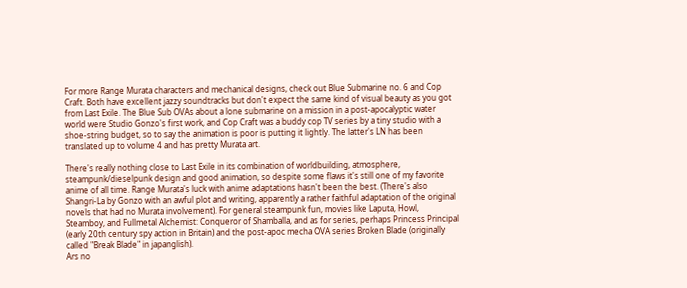For more Range Murata characters and mechanical designs, check out Blue Submarine no. 6 and Cop Craft. Both have excellent jazzy soundtracks but don't expect the same kind of visual beauty as you got from Last Exile. The Blue Sub OVAs about a lone submarine on a mission in a post-apocalyptic water world were Studio Gonzo's first work, and Cop Craft was a buddy cop TV series by a tiny studio with a shoe-string budget, so to say the animation is poor is putting it lightly. The latter's LN has been translated up to volume 4 and has pretty Murata art.

There's really nothing close to Last Exile in its combination of worldbuilding, atmosphere, steampunk/dieselpunk design and good animation, so despite some flaws it's still one of my favorite anime of all time. Range Murata's luck with anime adaptations hasn't been the best. (There's also Shangri-La by Gonzo with an awful plot and writing, apparently a rather faithful adaptation of the original novels that had no Murata involvement). For general steampunk fun, movies like Laputa, Howl, Steamboy, and Fullmetal Alchemist: Conqueror of Shamballa, and as for series, perhaps Princess Principal (early 20th century spy action in Britain) and the post-apoc mecha OVA series Broken Blade (originally called "Break Blade" in japanglish).
Ars no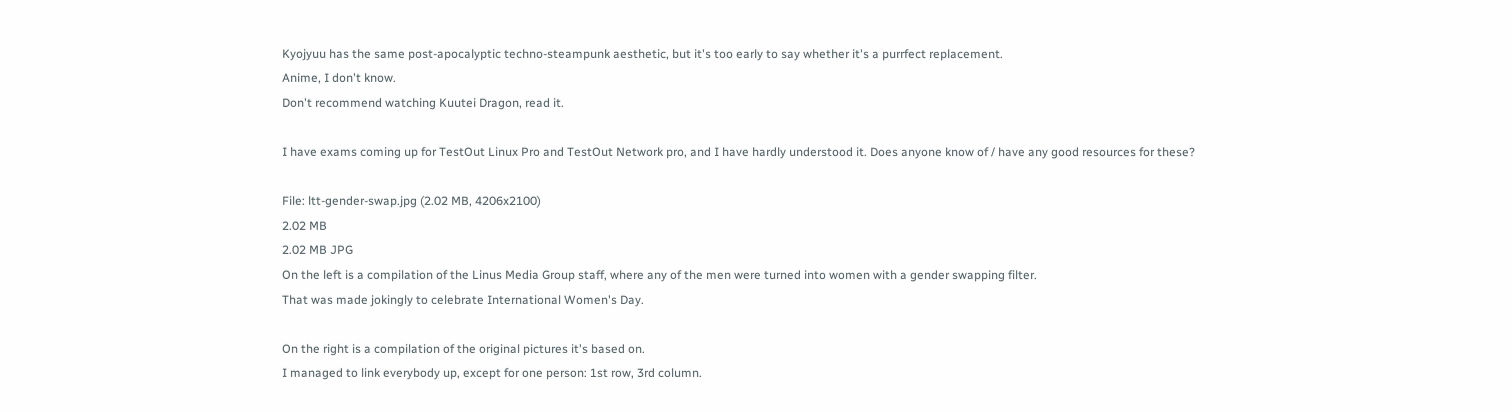Kyojyuu has the same post-apocalyptic techno-steampunk aesthetic, but it's too early to say whether it's a purrfect replacement.
Anime, I don't know.
Don't recommend watching Kuutei Dragon, read it.

I have exams coming up for TestOut Linux Pro and TestOut Network pro, and I have hardly understood it. Does anyone know of / have any good resources for these?

File: ltt-gender-swap.jpg (2.02 MB, 4206x2100)
2.02 MB
2.02 MB JPG
On the left is a compilation of the Linus Media Group staff, where any of the men were turned into women with a gender swapping filter.
That was made jokingly to celebrate International Women's Day.

On the right is a compilation of the original pictures it's based on.
I managed to link everybody up, except for one person: 1st row, 3rd column.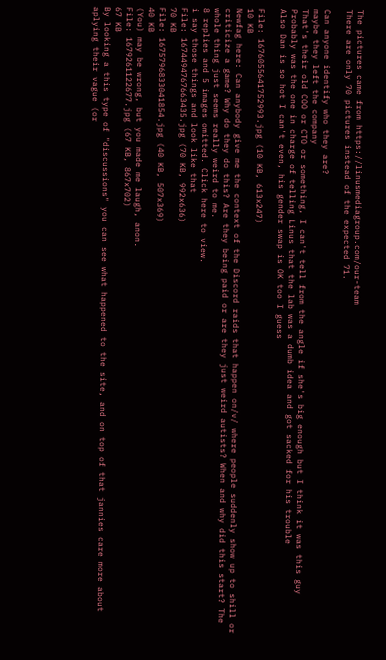The pictures came from https://linusmediagroup.com/our-team
There are only 70 pictures instead of the expected 71.

Can anyone identify who they are?
maybe they left the company
That's their old COO or CTO or something, I can't tell from the angle if she's big enough but I think it was this guy
Probably was the one in charge of telling Linus that the lab was a dumb idea and got sacked for his trouble
Also Dan is so hot I can't even, his gender swap is OK too I guess

File: 1676055641752993.jpg (10 KB, 613x247)
10 KB
Newfag here: Can anybody give me the context of the Discord raids that happen on/v/ where people suddenly show up to shill or criticize a game? Why do they do this? Are they being paid or are they just weird autists? When and why did this start? The whole thing just seems really weird to me.
8 replies and 5 images omitted. Click here to view.
i say those things and look like that
File: 1674494767663435.jpg (70 KB, 992x636)
70 KB
File: 1675796833041854.jpg (40 KB, 507x369)
40 KB
(You) may be wrong, but you made me laugh, anon.
File: 1679261122677.jpg (67 KB, 867x702)
67 KB
By looking a this type of "discussions" you can see what happened to the site, and on top of that jannies care more about aplying their vague (or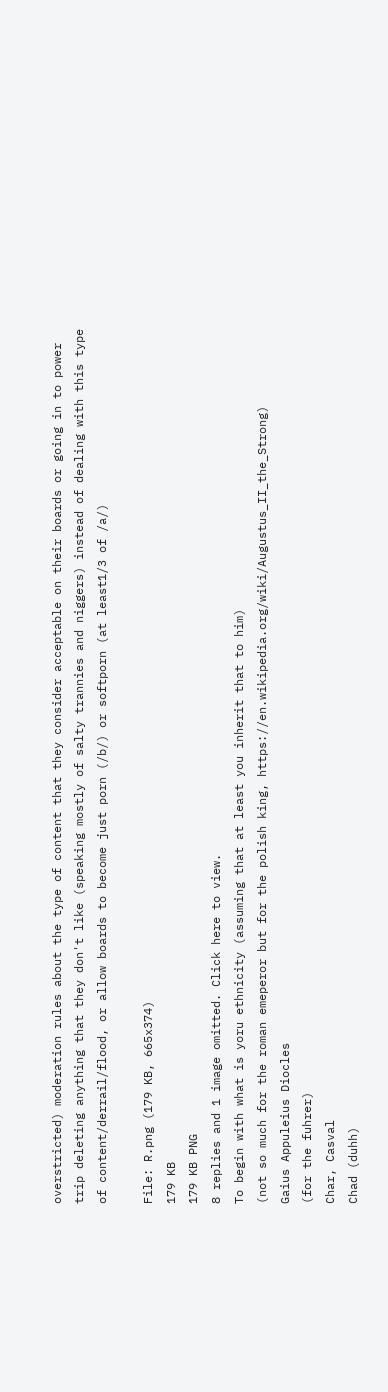overstricted) moderation rules about the type of content that they consider acceptable on their boards or going in to power trip deleting anything that they don't like (speaking mostly of salty trannies and niggers) instead of dealing with this type of content/derrail/flood, or allow boards to become just porn (/b/) or softporn (at least1/3 of /a/)

File: R.png (179 KB, 665x374)
179 KB
179 KB PNG
8 replies and 1 image omitted. Click here to view.
To begin with what is yoru ethnicity (assuming that at least you inherit that to him)
(not so much for the roman emeperor but for the polish king, https://en.wikipedia.org/wiki/Augustus_II_the_Strong)
Gaius Appuleius Diocles
(for the fuhrer)
Char, Casval
Chad (duhh)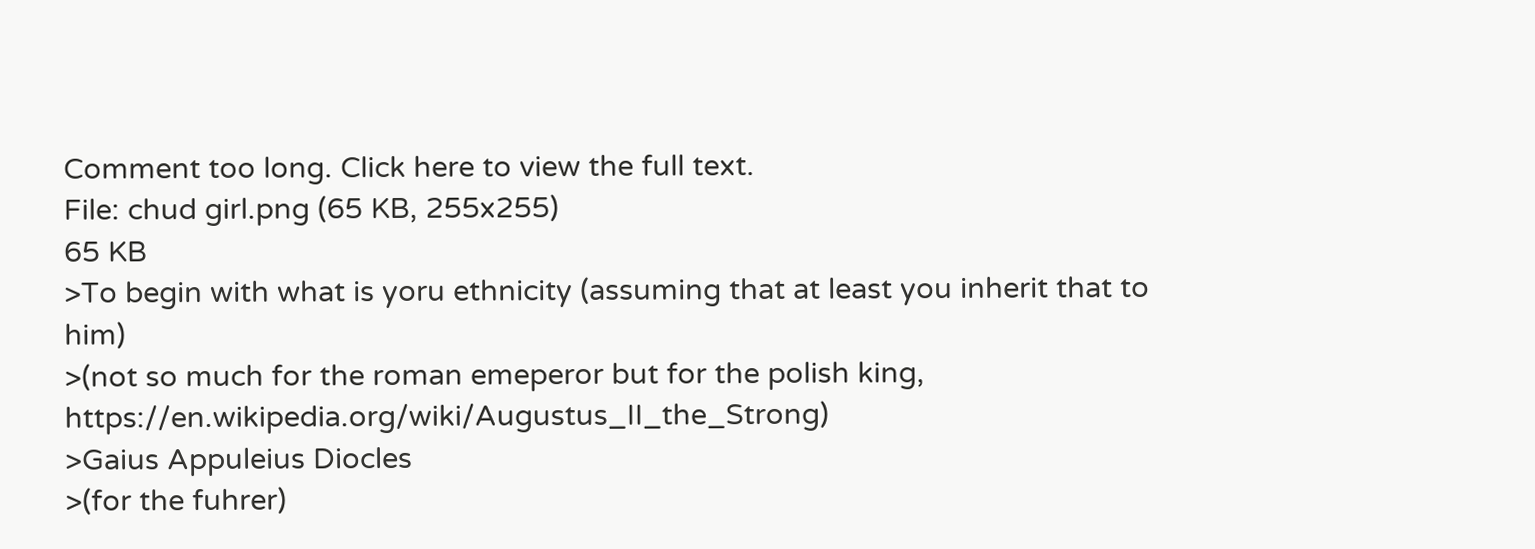Comment too long. Click here to view the full text.
File: chud girl.png (65 KB, 255x255)
65 KB
>To begin with what is yoru ethnicity (assuming that at least you inherit that to him)
>(not so much for the roman emeperor but for the polish king, https://en.wikipedia.org/wiki/Augustus_II_the_Strong)
>Gaius Appuleius Diocles
>(for the fuhrer)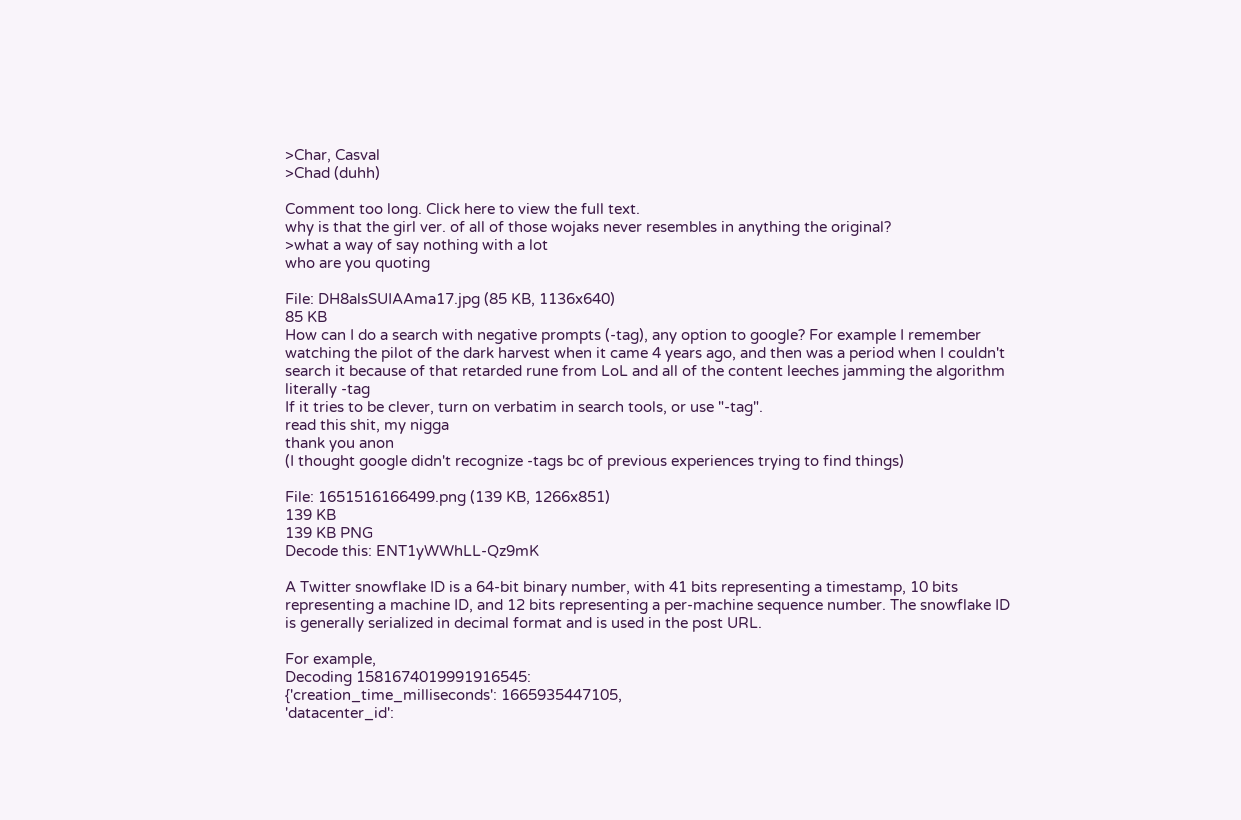>Char, Casval
>Chad (duhh)

Comment too long. Click here to view the full text.
why is that the girl ver. of all of those wojaks never resembles in anything the original?
>what a way of say nothing with a lot
who are you quoting

File: DH8alsSUIAAma17.jpg (85 KB, 1136x640)
85 KB
How can I do a search with negative prompts (-tag), any option to google? For example I remember watching the pilot of the dark harvest when it came 4 years ago, and then was a period when I couldn't search it because of that retarded rune from LoL and all of the content leeches jamming the algorithm
literally -tag
If it tries to be clever, turn on verbatim in search tools, or use "-tag".
read this shit, my nigga
thank you anon
(I thought google didn't recognize -tags bc of previous experiences trying to find things)

File: 1651516166499.png (139 KB, 1266x851)
139 KB
139 KB PNG
Decode this: ENT1yWWhLL-Qz9mK

A Twitter snowflake ID is a 64-bit binary number, with 41 bits representing a timestamp, 10 bits representing a machine ID, and 12 bits representing a per-machine sequence number. The snowflake ID is generally serialized in decimal format and is used in the post URL.

For example,
Decoding 1581674019991916545:
{'creation_time_milliseconds': 1665935447105,
'datacenter_id':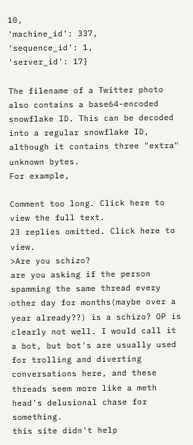10,
'machine_id': 337,
'sequence_id': 1,
'server_id': 17}

The filename of a Twitter photo also contains a base64-encoded snowflake ID. This can be decoded into a regular snowflake ID, although it contains three "extra" unknown bytes.
For example,

Comment too long. Click here to view the full text.
23 replies omitted. Click here to view.
>Are you schizo?
are you asking if the person spamming the same thread every other day for months(maybe over a year already??) is a schizo? OP is clearly not well. I would call it a bot, but bot's are usually used for trolling and diverting conversations here, and these threads seem more like a meth head's delusional chase for something.
this site didn't help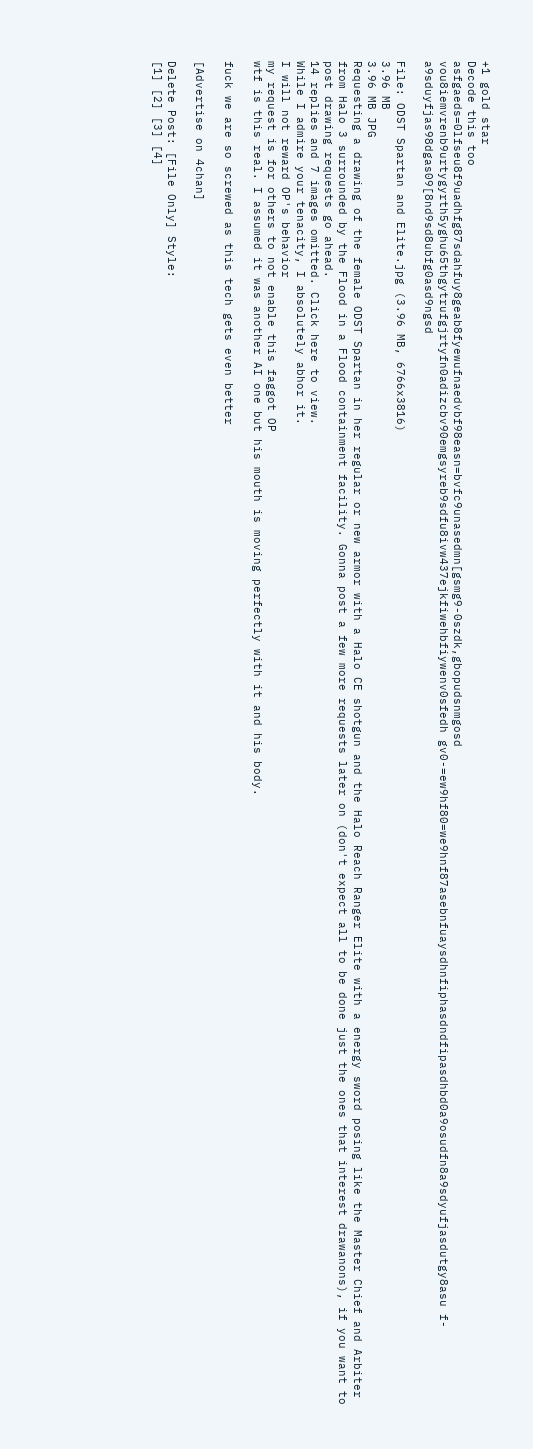+1 gold star
Decode this too
asfgaeds=0lfseu8f9uadhfg87sdahfuy8geab8fyewufnaedvbf98easn=bvfc9unasedmn[gsmg9-0szdk,gbopudsnmgosd vou8iemvrenb9urtygyrth5yghu65thgytrufgjrtyfn0adizcbv90emgsyreb9sdfu8ivw437ejkfiwehbfiywenv0sfedh gv0-=ew9hf80=we9hnf87asebnfuaysdhnfiphasdndfipasdhbd0a9osudfn8a9sdyufjasdutgy8asu f-a9sduyfjas98dgas09[8nd9sd8ubfg0asd9ngsd

File: ODST Spartan and Elite.jpg (3.96 MB, 6766x3816)
3.96 MB
3.96 MB JPG
Requesting a drawing of the female ODST Spartan in her regular or new armor with a Halo CE shotgun and the Halo Reach Ranger Elite with a energy sword posing like the Master Chief and Arbiter from Halo 3 surrounded by the Flood in a Flood containment facility. Gonna post a few more requests later on (don't expect all to be done just the ones that interest drawanons), if you want to post drawing requests go ahead.
14 replies and 7 images omitted. Click here to view.
While I admire your tenacity, I absolutely abhor it.
I will not reward OP's behavior
my request is for others to not enable this faggot OP
wtf is this real. I assumed it was another AI one but his mouth is moving perfectly with it and his body.

fuck we are so screwed as this tech gets even better

[Advertise on 4chan]

Delete Post: [File Only] Style:
[1] [2] [3] [4]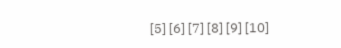[5] [6] [7] [8] [9] [10]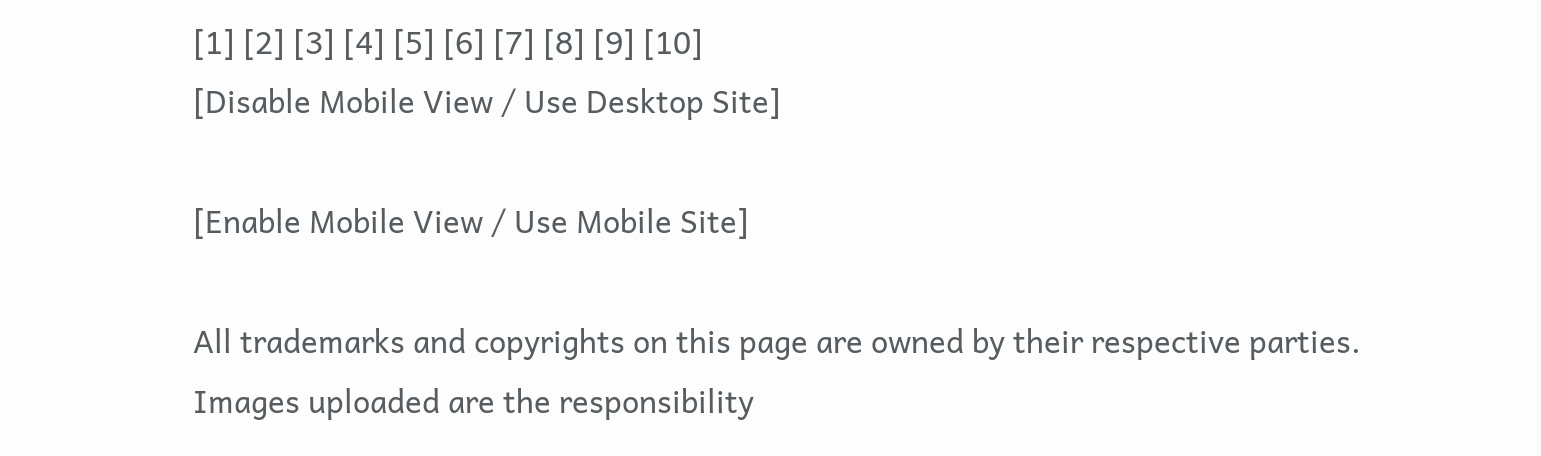[1] [2] [3] [4] [5] [6] [7] [8] [9] [10]
[Disable Mobile View / Use Desktop Site]

[Enable Mobile View / Use Mobile Site]

All trademarks and copyrights on this page are owned by their respective parties. Images uploaded are the responsibility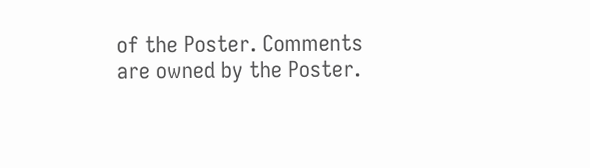of the Poster. Comments are owned by the Poster.